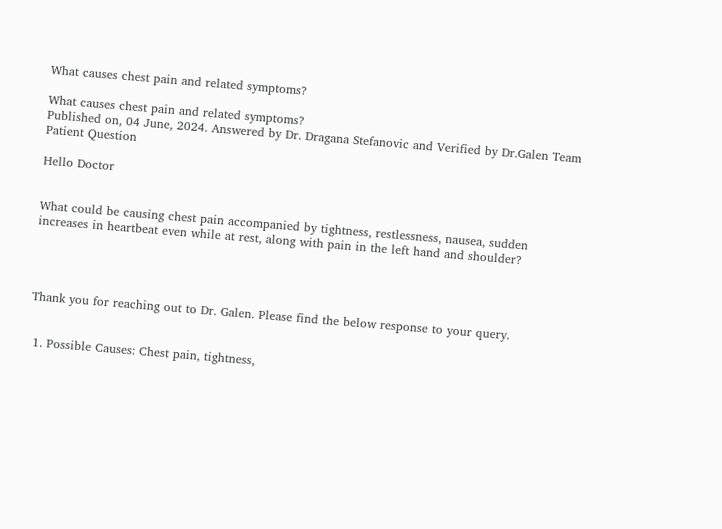What causes chest pain and related symptoms?

What causes chest pain and related symptoms?
Published on, 04 June, 2024. Answered by Dr. Dragana Stefanovic and Verified by Dr.Galen Team
Patient Question

Hello Doctor


What could be causing chest pain accompanied by tightness, restlessness, nausea, sudden increases in heartbeat even while at rest, along with pain in the left hand and shoulder?




Thank you for reaching out to Dr. Galen. Please find the below response to your query.


 1. Possible Causes: Chest pain, tightness,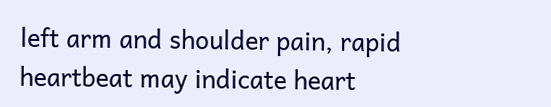left arm and shoulder pain, rapid heartbeat may indicate heart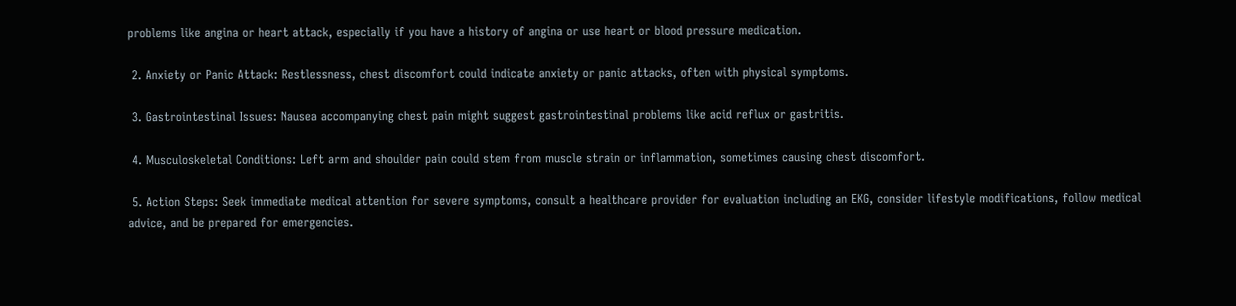problems like angina or heart attack, especially if you have a history of angina or use heart or blood pressure medication.

 2. Anxiety or Panic Attack: Restlessness, chest discomfort could indicate anxiety or panic attacks, often with physical symptoms.

 3. Gastrointestinal Issues: Nausea accompanying chest pain might suggest gastrointestinal problems like acid reflux or gastritis.

 4. Musculoskeletal Conditions: Left arm and shoulder pain could stem from muscle strain or inflammation, sometimes causing chest discomfort.

 5. Action Steps: Seek immediate medical attention for severe symptoms, consult a healthcare provider for evaluation including an EKG, consider lifestyle modifications, follow medical advice, and be prepared for emergencies.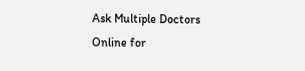Ask Multiple Doctors Online for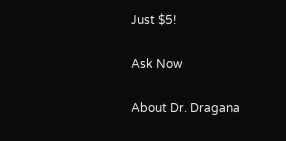Just $5!

Ask Now

About Dr. Dragana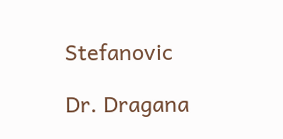Stefanovic

Dr. Dragana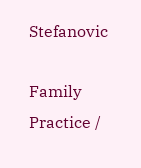Stefanovic

Family Practice /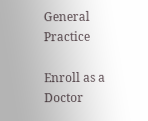General Practice

Enroll as a Doctor